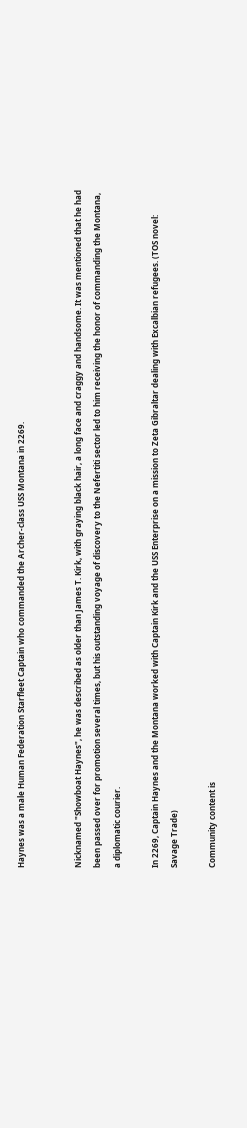Haynes was a male Human Federation Starfleet Captain who commanded the Archer-class USS Montana in 2269.


Nicknamed "Showboat Haynes", he was described as older than James T. Kirk, with graying black hair, a long face and craggy and handsome. It was mentioned that he had been passed over for promotion several times, but his outstanding voyage of discovery to the Nefertiti sector led to him receiving the honor of commanding the Montana, a diplomatic courier.

In 2269, Captain Haynes and the Montana worked with Captain Kirk and the USS Enterprise on a mission to Zeta Gibraltar dealing with Excalbian refugees. (TOS novel: Savage Trade)

Community content is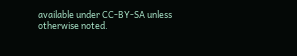available under CC-BY-SA unless otherwise noted.